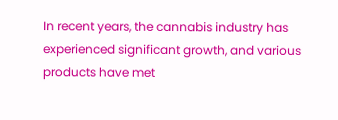In recent years, the cannabis industry has experienced significant growth, and various products have met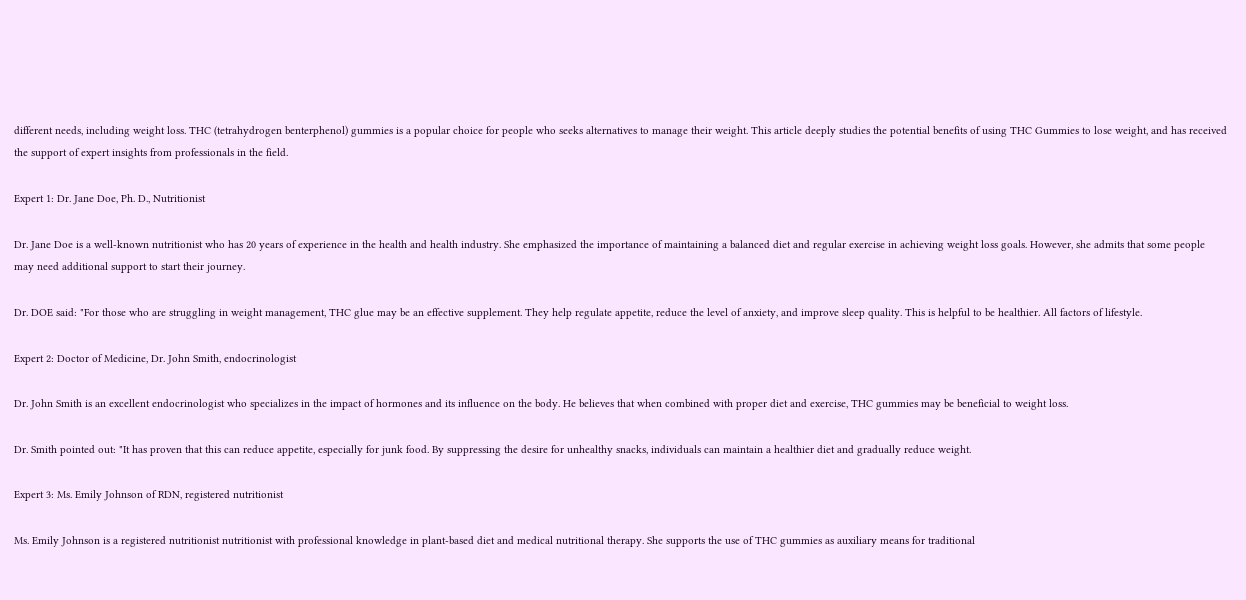different needs, including weight loss. THC (tetrahydrogen benterphenol) gummies is a popular choice for people who seeks alternatives to manage their weight. This article deeply studies the potential benefits of using THC Gummies to lose weight, and has received the support of expert insights from professionals in the field.

Expert 1: Dr. Jane Doe, Ph. D., Nutritionist

Dr. Jane Doe is a well-known nutritionist who has 20 years of experience in the health and health industry. She emphasized the importance of maintaining a balanced diet and regular exercise in achieving weight loss goals. However, she admits that some people may need additional support to start their journey.

Dr. DOE said: "For those who are struggling in weight management, THC glue may be an effective supplement. They help regulate appetite, reduce the level of anxiety, and improve sleep quality. This is helpful to be healthier. All factors of lifestyle.

Expert 2: Doctor of Medicine, Dr. John Smith, endocrinologist

Dr. John Smith is an excellent endocrinologist who specializes in the impact of hormones and its influence on the body. He believes that when combined with proper diet and exercise, THC gummies may be beneficial to weight loss.

Dr. Smith pointed out: "It has proven that this can reduce appetite, especially for junk food. By suppressing the desire for unhealthy snacks, individuals can maintain a healthier diet and gradually reduce weight.

Expert 3: Ms. Emily Johnson of RDN, registered nutritionist

Ms. Emily Johnson is a registered nutritionist nutritionist with professional knowledge in plant-based diet and medical nutritional therapy. She supports the use of THC gummies as auxiliary means for traditional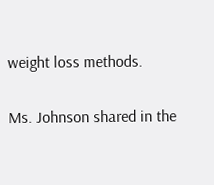weight loss methods.

Ms. Johnson shared in the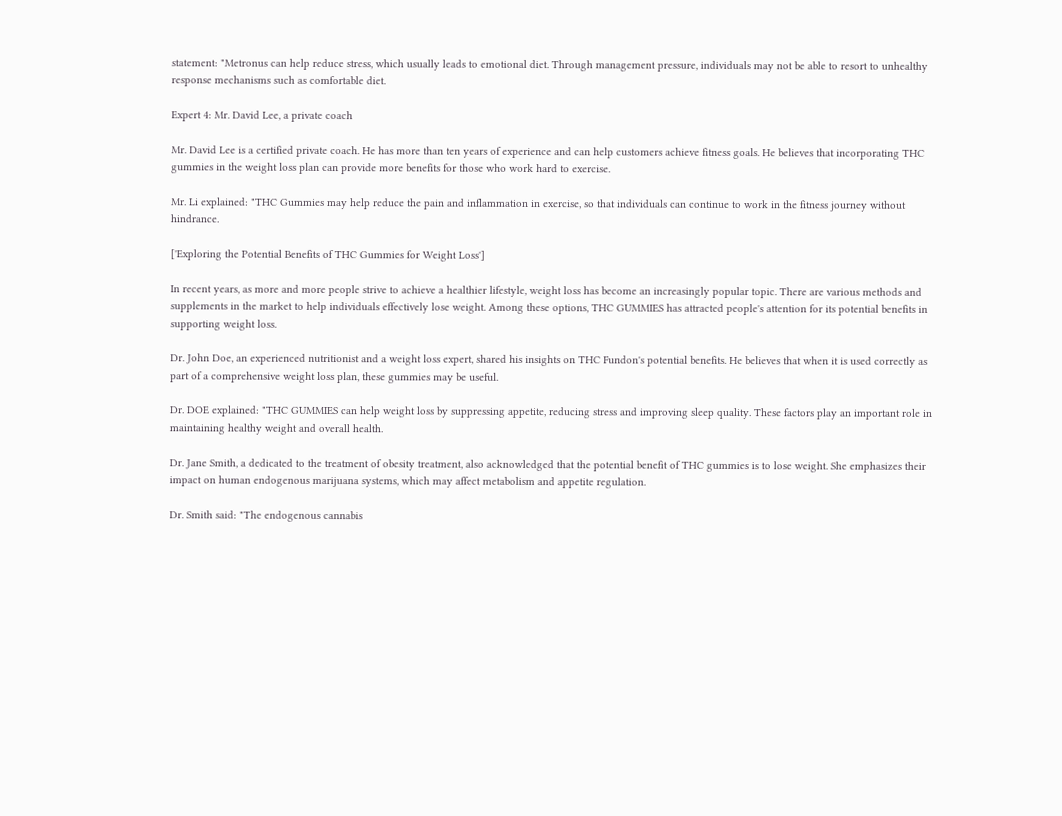statement: "Metronus can help reduce stress, which usually leads to emotional diet. Through management pressure, individuals may not be able to resort to unhealthy response mechanisms such as comfortable diet.

Expert 4: Mr. David Lee, a private coach

Mr. David Lee is a certified private coach. He has more than ten years of experience and can help customers achieve fitness goals. He believes that incorporating THC gummies in the weight loss plan can provide more benefits for those who work hard to exercise.

Mr. Li explained: "THC Gummies may help reduce the pain and inflammation in exercise, so that individuals can continue to work in the fitness journey without hindrance.

['Exploring the Potential Benefits of THC Gummies for Weight Loss']

In recent years, as more and more people strive to achieve a healthier lifestyle, weight loss has become an increasingly popular topic. There are various methods and supplements in the market to help individuals effectively lose weight. Among these options, THC GUMMIES has attracted people's attention for its potential benefits in supporting weight loss.

Dr. John Doe, an experienced nutritionist and a weight loss expert, shared his insights on THC Fundon's potential benefits. He believes that when it is used correctly as part of a comprehensive weight loss plan, these gummies may be useful.

Dr. DOE explained: "THC GUMMIES can help weight loss by suppressing appetite, reducing stress and improving sleep quality. These factors play an important role in maintaining healthy weight and overall health.

Dr. Jane Smith, a dedicated to the treatment of obesity treatment, also acknowledged that the potential benefit of THC gummies is to lose weight. She emphasizes their impact on human endogenous marijuana systems, which may affect metabolism and appetite regulation.

Dr. Smith said: "The endogenous cannabis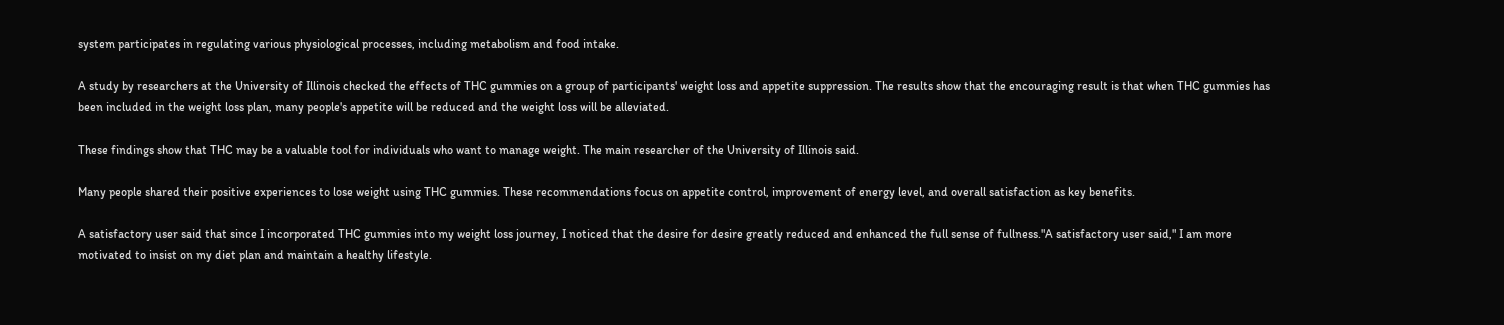system participates in regulating various physiological processes, including metabolism and food intake.

A study by researchers at the University of Illinois checked the effects of THC gummies on a group of participants' weight loss and appetite suppression. The results show that the encouraging result is that when THC gummies has been included in the weight loss plan, many people's appetite will be reduced and the weight loss will be alleviated.

These findings show that THC may be a valuable tool for individuals who want to manage weight. The main researcher of the University of Illinois said.

Many people shared their positive experiences to lose weight using THC gummies. These recommendations focus on appetite control, improvement of energy level, and overall satisfaction as key benefits.

A satisfactory user said that since I incorporated THC gummies into my weight loss journey, I noticed that the desire for desire greatly reduced and enhanced the full sense of fullness."A satisfactory user said," I am more motivated to insist on my diet plan and maintain a healthy lifestyle.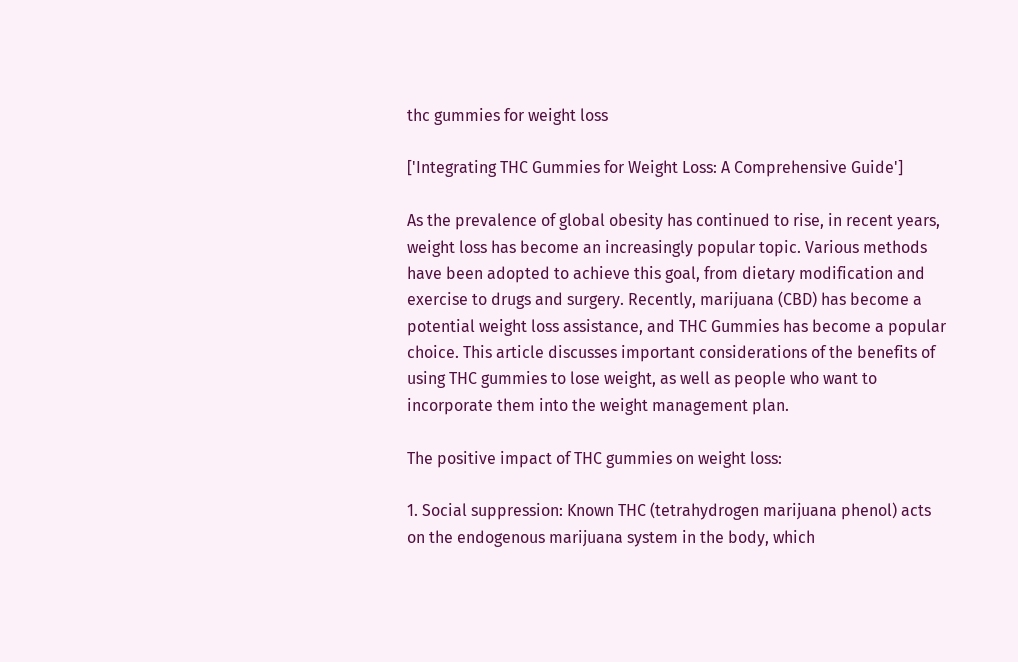thc gummies for weight loss

['Integrating THC Gummies for Weight Loss: A Comprehensive Guide']

As the prevalence of global obesity has continued to rise, in recent years, weight loss has become an increasingly popular topic. Various methods have been adopted to achieve this goal, from dietary modification and exercise to drugs and surgery. Recently, marijuana (CBD) has become a potential weight loss assistance, and THC Gummies has become a popular choice. This article discusses important considerations of the benefits of using THC gummies to lose weight, as well as people who want to incorporate them into the weight management plan.

The positive impact of THC gummies on weight loss:

1. Social suppression: Known THC (tetrahydrogen marijuana phenol) acts on the endogenous marijuana system in the body, which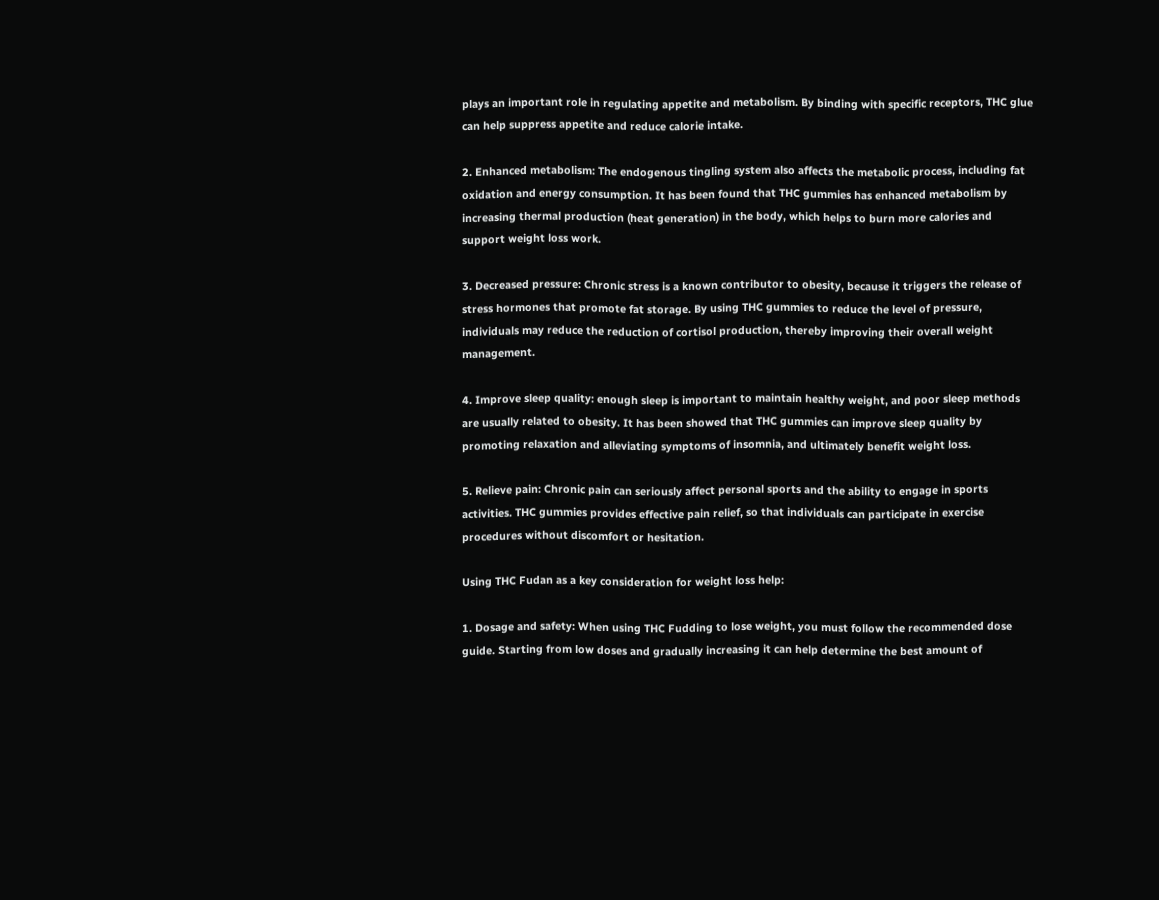plays an important role in regulating appetite and metabolism. By binding with specific receptors, THC glue can help suppress appetite and reduce calorie intake.

2. Enhanced metabolism: The endogenous tingling system also affects the metabolic process, including fat oxidation and energy consumption. It has been found that THC gummies has enhanced metabolism by increasing thermal production (heat generation) in the body, which helps to burn more calories and support weight loss work.

3. Decreased pressure: Chronic stress is a known contributor to obesity, because it triggers the release of stress hormones that promote fat storage. By using THC gummies to reduce the level of pressure, individuals may reduce the reduction of cortisol production, thereby improving their overall weight management.

4. Improve sleep quality: enough sleep is important to maintain healthy weight, and poor sleep methods are usually related to obesity. It has been showed that THC gummies can improve sleep quality by promoting relaxation and alleviating symptoms of insomnia, and ultimately benefit weight loss.

5. Relieve pain: Chronic pain can seriously affect personal sports and the ability to engage in sports activities. THC gummies provides effective pain relief, so that individuals can participate in exercise procedures without discomfort or hesitation.

Using THC Fudan as a key consideration for weight loss help:

1. Dosage and safety: When using THC Fudding to lose weight, you must follow the recommended dose guide. Starting from low doses and gradually increasing it can help determine the best amount of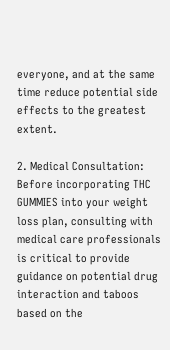everyone, and at the same time reduce potential side effects to the greatest extent.

2. Medical Consultation: Before incorporating THC GUMMIES into your weight loss plan, consulting with medical care professionals is critical to provide guidance on potential drug interaction and taboos based on the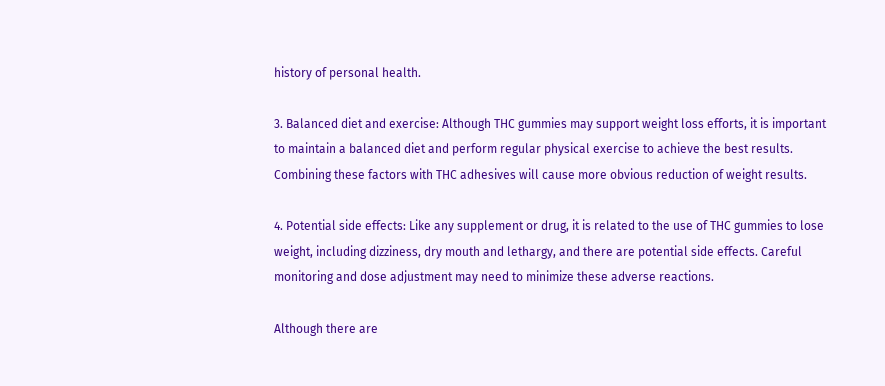history of personal health.

3. Balanced diet and exercise: Although THC gummies may support weight loss efforts, it is important to maintain a balanced diet and perform regular physical exercise to achieve the best results. Combining these factors with THC adhesives will cause more obvious reduction of weight results.

4. Potential side effects: Like any supplement or drug, it is related to the use of THC gummies to lose weight, including dizziness, dry mouth and lethargy, and there are potential side effects. Careful monitoring and dose adjustment may need to minimize these adverse reactions.

Although there are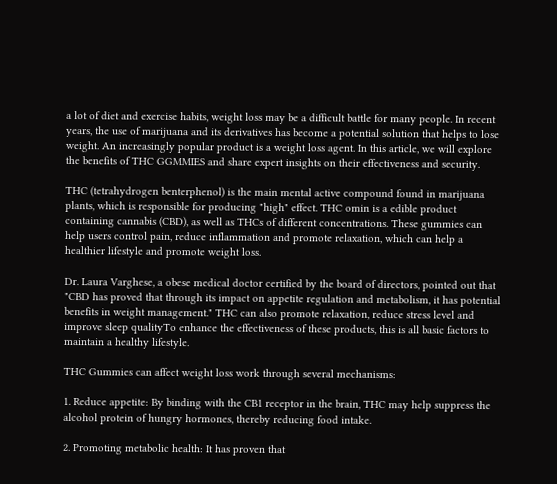a lot of diet and exercise habits, weight loss may be a difficult battle for many people. In recent years, the use of marijuana and its derivatives has become a potential solution that helps to lose weight. An increasingly popular product is a weight loss agent. In this article, we will explore the benefits of THC GGMMIES and share expert insights on their effectiveness and security.

THC (tetrahydrogen benterphenol) is the main mental active compound found in marijuana plants, which is responsible for producing "high" effect. THC omin is a edible product containing cannabis (CBD), as well as THCs of different concentrations. These gummies can help users control pain, reduce inflammation and promote relaxation, which can help a healthier lifestyle and promote weight loss.

Dr. Laura Varghese, a obese medical doctor certified by the board of directors, pointed out that "CBD has proved that through its impact on appetite regulation and metabolism, it has potential benefits in weight management." THC can also promote relaxation, reduce stress level and improve sleep qualityTo enhance the effectiveness of these products, this is all basic factors to maintain a healthy lifestyle.

THC Gummies can affect weight loss work through several mechanisms:

1. Reduce appetite: By binding with the CB1 receptor in the brain, THC may help suppress the alcohol protein of hungry hormones, thereby reducing food intake.

2. Promoting metabolic health: It has proven that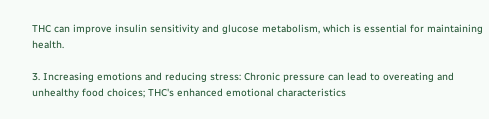THC can improve insulin sensitivity and glucose metabolism, which is essential for maintaining health.

3. Increasing emotions and reducing stress: Chronic pressure can lead to overeating and unhealthy food choices; THC's enhanced emotional characteristics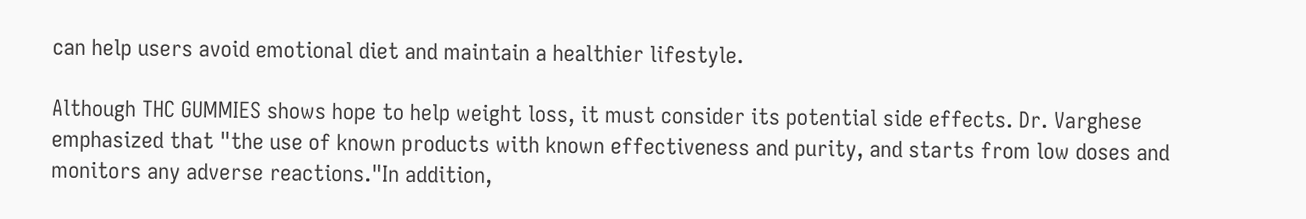can help users avoid emotional diet and maintain a healthier lifestyle.

Although THC GUMMIES shows hope to help weight loss, it must consider its potential side effects. Dr. Varghese emphasized that "the use of known products with known effectiveness and purity, and starts from low doses and monitors any adverse reactions."In addition,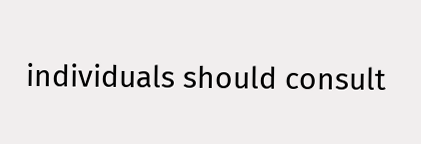individuals should consult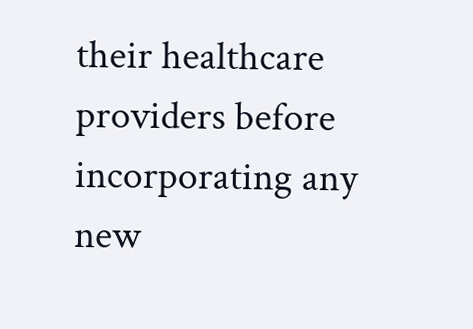their healthcare providers before incorporating any new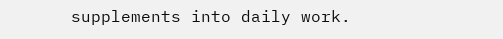supplements into daily work.